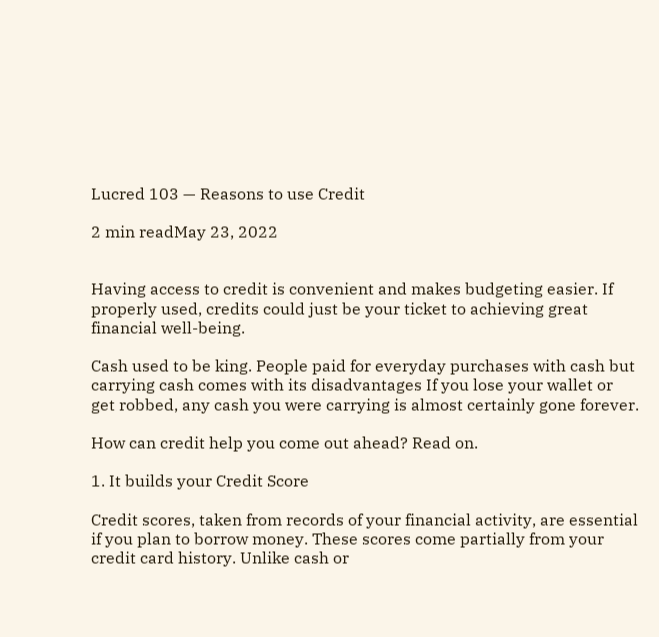Lucred 103 — Reasons to use Credit

2 min readMay 23, 2022


Having access to credit is convenient and makes budgeting easier. If properly used, credits could just be your ticket to achieving great financial well-being.

Cash used to be king. People paid for everyday purchases with cash but carrying cash comes with its disadvantages If you lose your wallet or get robbed, any cash you were carrying is almost certainly gone forever.

How can credit help you come out ahead? Read on.

1. It builds your Credit Score

Credit scores, taken from records of your financial activity, are essential if you plan to borrow money. These scores come partially from your credit card history. Unlike cash or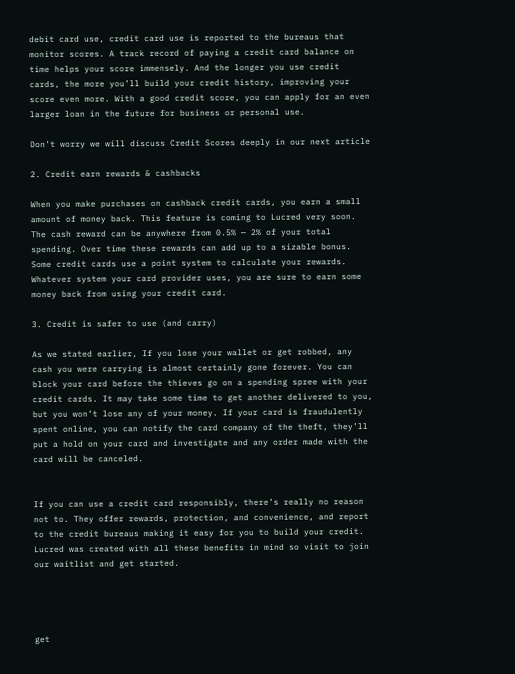debit card use, credit card use is reported to the bureaus that monitor scores. A track record of paying a credit card balance on time helps your score immensely. And the longer you use credit cards, the more you’ll build your credit history, improving your score even more. With a good credit score, you can apply for an even larger loan in the future for business or personal use.

Don’t worry we will discuss Credit Scores deeply in our next article

2. Credit earn rewards & cashbacks

When you make purchases on cashback credit cards, you earn a small amount of money back. This feature is coming to Lucred very soon. The cash reward can be anywhere from 0.5% — 2% of your total spending. Over time these rewards can add up to a sizable bonus. Some credit cards use a point system to calculate your rewards. Whatever system your card provider uses, you are sure to earn some money back from using your credit card.

3. Credit is safer to use (and carry)

As we stated earlier, If you lose your wallet or get robbed, any cash you were carrying is almost certainly gone forever. You can block your card before the thieves go on a spending spree with your credit cards. It may take some time to get another delivered to you, but you won’t lose any of your money. If your card is fraudulently spent online, you can notify the card company of the theft, they’ll put a hold on your card and investigate and any order made with the card will be canceled.


If you can use a credit card responsibly, there’s really no reason not to. They offer rewards, protection, and convenience, and report to the credit bureaus making it easy for you to build your credit. Lucred was created with all these benefits in mind so visit to join our waitlist and get started.




get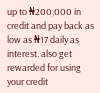up to ₦200,000 in credit and pay back as low as ₦17 daily as interest. also get rewarded for using your credit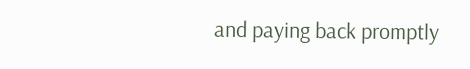and paying back promptly